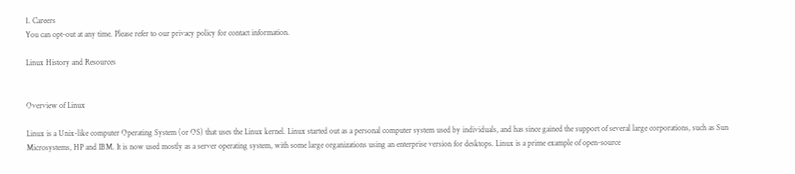1. Careers
You can opt-out at any time. Please refer to our privacy policy for contact information.

Linux History and Resources


Overview of Linux

Linux is a Unix-like computer Operating System (or OS) that uses the Linux kernel. Linux started out as a personal computer system used by individuals, and has since gained the support of several large corporations, such as Sun Microsystems, HP and IBM. It is now used mostly as a server operating system, with some large organizations using an enterprise version for desktops. Linux is a prime example of open-source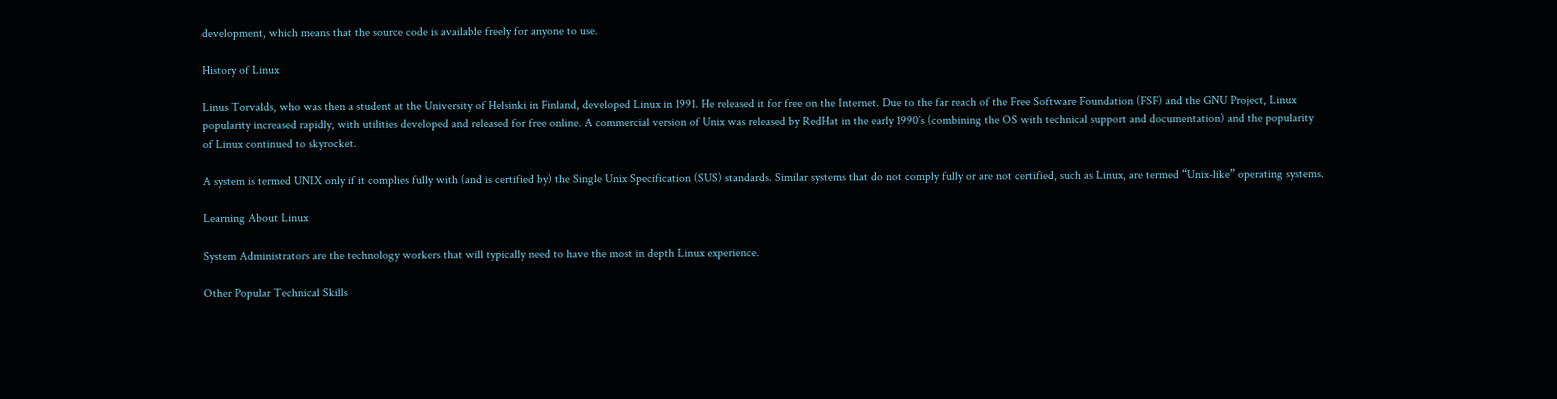development, which means that the source code is available freely for anyone to use.

History of Linux

Linus Torvalds, who was then a student at the University of Helsinki in Finland, developed Linux in 1991. He released it for free on the Internet. Due to the far reach of the Free Software Foundation (FSF) and the GNU Project, Linux popularity increased rapidly, with utilities developed and released for free online. A commercial version of Unix was released by RedHat in the early 1990’s (combining the OS with technical support and documentation) and the popularity of Linux continued to skyrocket.

A system is termed UNIX only if it complies fully with (and is certified by) the Single Unix Specification (SUS) standards. Similar systems that do not comply fully or are not certified, such as Linux, are termed “Unix-like” operating systems.

Learning About Linux

System Administrators are the technology workers that will typically need to have the most in depth Linux experience.

Other Popular Technical Skills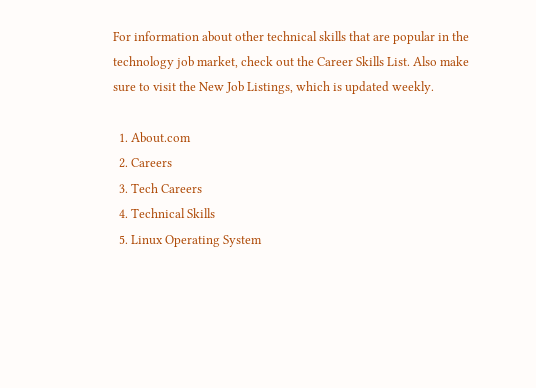For information about other technical skills that are popular in the technology job market, check out the Career Skills List. Also make sure to visit the New Job Listings, which is updated weekly.

  1. About.com
  2. Careers
  3. Tech Careers
  4. Technical Skills
  5. Linux Operating System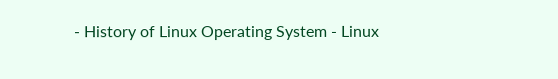- History of Linux Operating System - Linux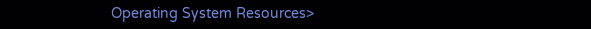Operating System Resources>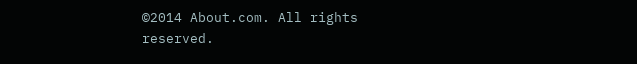©2014 About.com. All rights reserved.